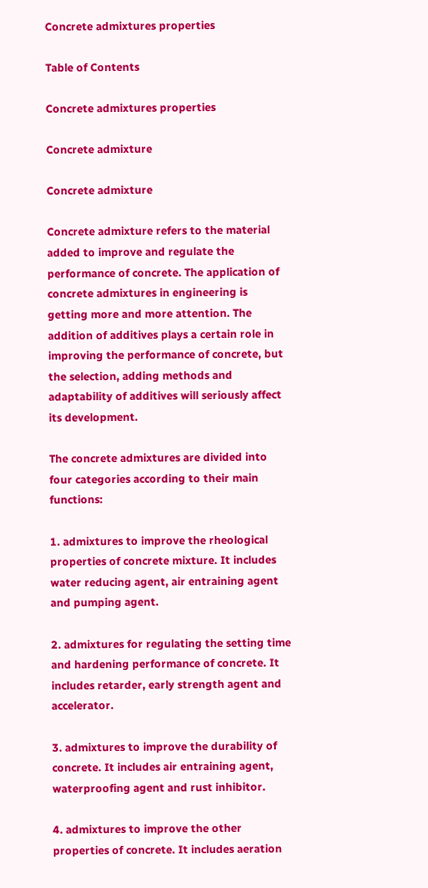Concrete admixtures properties

Table of Contents

Concrete admixtures properties

Concrete admixture

Concrete admixture

Concrete admixture refers to the material added to improve and regulate the performance of concrete. The application of concrete admixtures in engineering is getting more and more attention. The addition of additives plays a certain role in improving the performance of concrete, but the selection, adding methods and adaptability of additives will seriously affect its development.

The concrete admixtures are divided into four categories according to their main functions:

1. admixtures to improve the rheological properties of concrete mixture. It includes water reducing agent, air entraining agent and pumping agent.

2. admixtures for regulating the setting time and hardening performance of concrete. It includes retarder, early strength agent and accelerator.

3. admixtures to improve the durability of concrete. It includes air entraining agent, waterproofing agent and rust inhibitor.

4. admixtures to improve the other properties of concrete. It includes aeration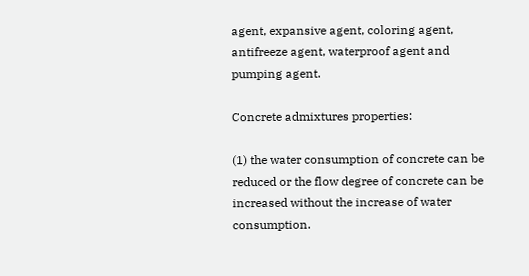agent, expansive agent, coloring agent, antifreeze agent, waterproof agent and pumping agent.

Concrete admixtures properties:

(1) the water consumption of concrete can be reduced or the flow degree of concrete can be increased without the increase of water consumption.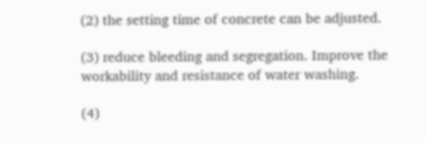(2) the setting time of concrete can be adjusted.

(3) reduce bleeding and segregation. Improve the workability and resistance of water washing.

(4)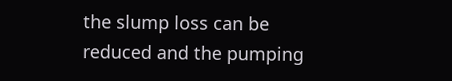the slump loss can be reduced and the pumping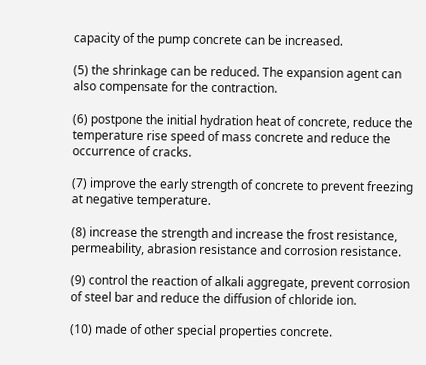capacity of the pump concrete can be increased.

(5) the shrinkage can be reduced. The expansion agent can also compensate for the contraction.

(6) postpone the initial hydration heat of concrete, reduce the temperature rise speed of mass concrete and reduce the occurrence of cracks.

(7) improve the early strength of concrete to prevent freezing at negative temperature.

(8) increase the strength and increase the frost resistance, permeability, abrasion resistance and corrosion resistance.

(9) control the reaction of alkali aggregate, prevent corrosion of steel bar and reduce the diffusion of chloride ion.

(10) made of other special properties concrete.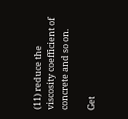(11) reduce the viscosity coefficient of concrete and so on.

Get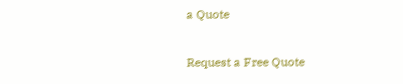a Quote

Request a Free Quote